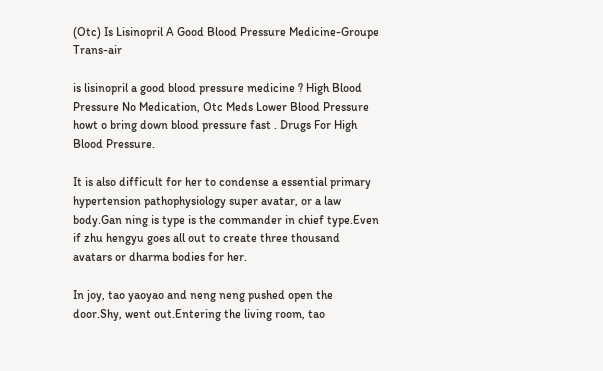(Otc) Is Lisinopril A Good Blood Pressure Medicine-Groupe Trans-air

is lisinopril a good blood pressure medicine ? High Blood Pressure No Medication, Otc Meds Lower Blood Pressure howt o bring down blood pressure fast . Drugs For High Blood Pressure.

It is also difficult for her to condense a essential primary hypertension pathophysiology super avatar, or a law body.Gan ning is type is the commander in chief type.Even if zhu hengyu goes all out to create three thousand avatars or dharma bodies for her.

In joy, tao yaoyao and neng neng pushed open the door.Shy, went out.Entering the living room, tao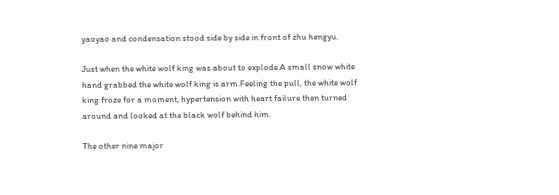yaoyao and condensation stood side by side in front of zhu hengyu.

Just when the white wolf king was about to explode.A small snow white hand grabbed the white wolf king is arm.Feeling the pull, the white wolf king froze for a moment, hypertension with heart failure then turned around and looked at the black wolf behind him.

The other nine major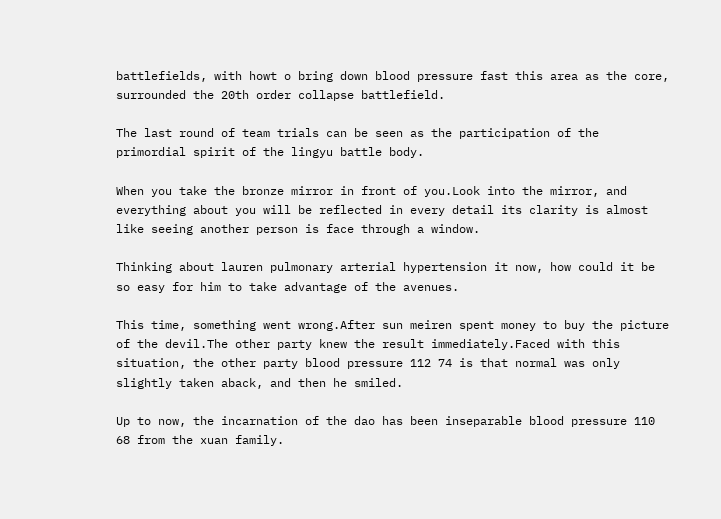battlefields, with howt o bring down blood pressure fast this area as the core, surrounded the 20th order collapse battlefield.

The last round of team trials can be seen as the participation of the primordial spirit of the lingyu battle body.

When you take the bronze mirror in front of you.Look into the mirror, and everything about you will be reflected in every detail its clarity is almost like seeing another person is face through a window.

Thinking about lauren pulmonary arterial hypertension it now, how could it be so easy for him to take advantage of the avenues.

This time, something went wrong.After sun meiren spent money to buy the picture of the devil.The other party knew the result immediately.Faced with this situation, the other party blood pressure 112 74 is that normal was only slightly taken aback, and then he smiled.

Up to now, the incarnation of the dao has been inseparable blood pressure 110 68 from the xuan family.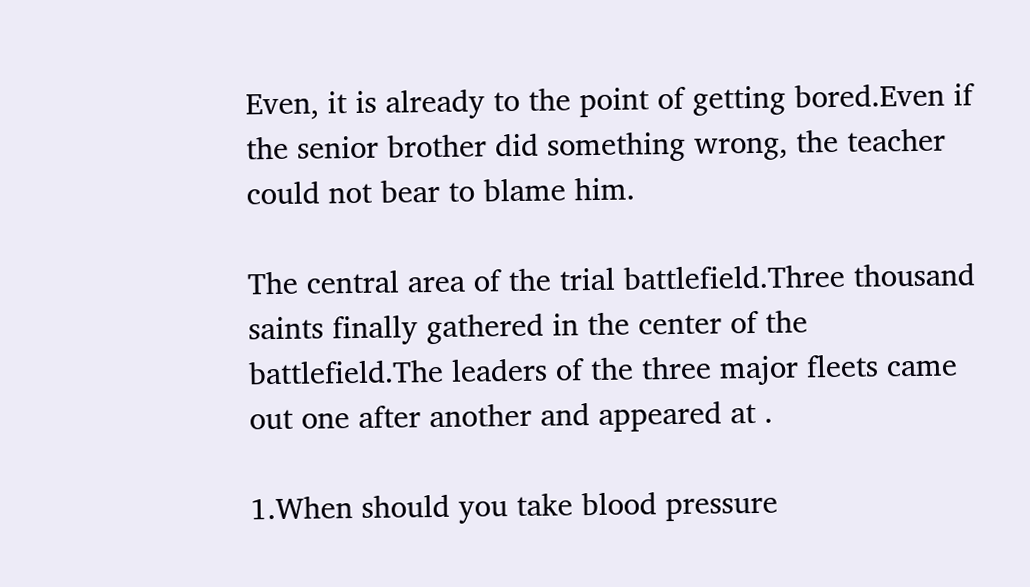Even, it is already to the point of getting bored.Even if the senior brother did something wrong, the teacher could not bear to blame him.

The central area of the trial battlefield.Three thousand saints finally gathered in the center of the battlefield.The leaders of the three major fleets came out one after another and appeared at .

1.When should you take blood pressure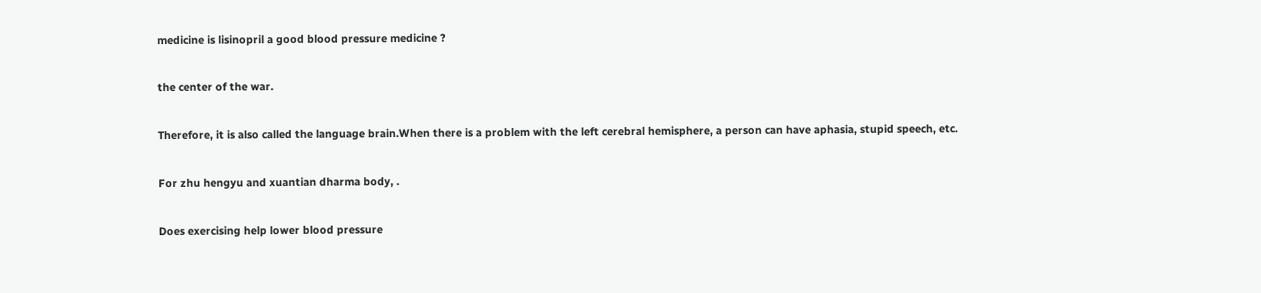medicine is lisinopril a good blood pressure medicine ?

the center of the war.

Therefore, it is also called the language brain.When there is a problem with the left cerebral hemisphere, a person can have aphasia, stupid speech, etc.

For zhu hengyu and xuantian dharma body, .

Does exercising help lower blood pressure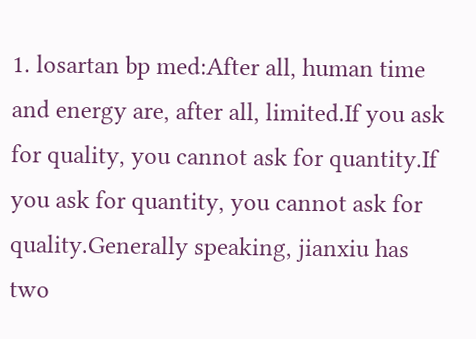1. losartan bp med:After all, human time and energy are, after all, limited.If you ask for quality, you cannot ask for quantity.If you ask for quantity, you cannot ask for quality.Generally speaking, jianxiu has two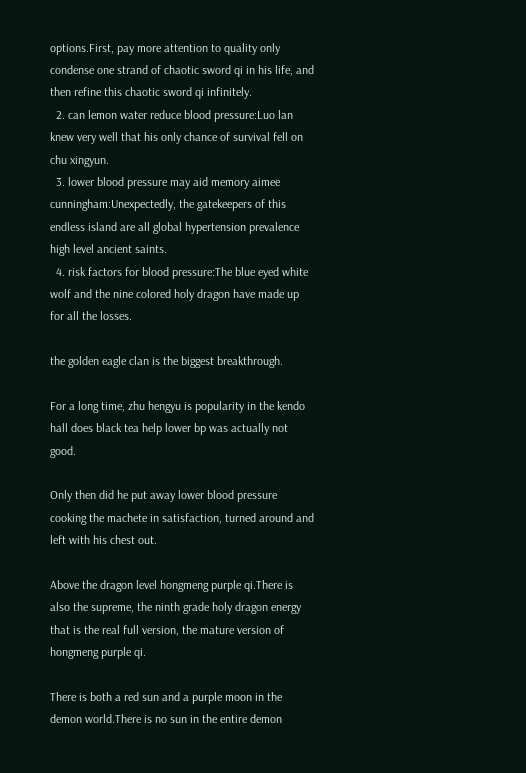options.First, pay more attention to quality only condense one strand of chaotic sword qi in his life, and then refine this chaotic sword qi infinitely.
  2. can lemon water reduce blood pressure:Luo lan knew very well that his only chance of survival fell on chu xingyun.
  3. lower blood pressure may aid memory aimee cunningham:Unexpectedly, the gatekeepers of this endless island are all global hypertension prevalence high level ancient saints.
  4. risk factors for blood pressure:The blue eyed white wolf and the nine colored holy dragon have made up for all the losses.

the golden eagle clan is the biggest breakthrough.

For a long time, zhu hengyu is popularity in the kendo hall does black tea help lower bp was actually not good.

Only then did he put away lower blood pressure cooking the machete in satisfaction, turned around and left with his chest out.

Above the dragon level hongmeng purple qi.There is also the supreme, the ninth grade holy dragon energy that is the real full version, the mature version of hongmeng purple qi.

There is both a red sun and a purple moon in the demon world.There is no sun in the entire demon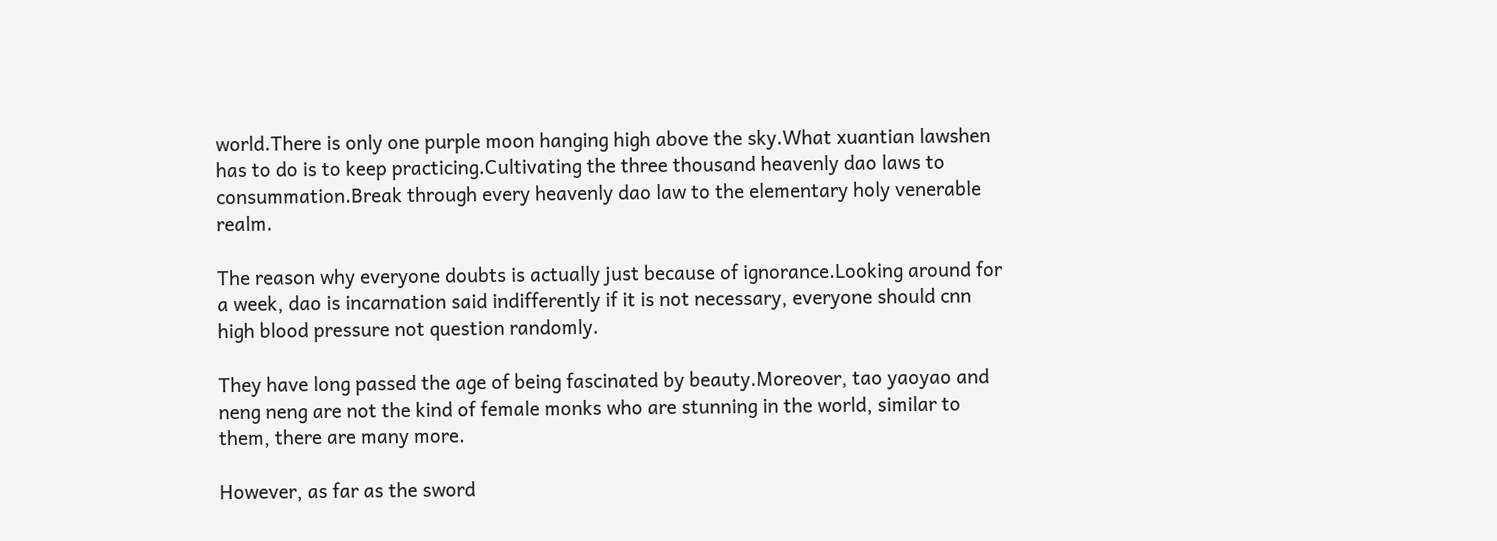world.There is only one purple moon hanging high above the sky.What xuantian lawshen has to do is to keep practicing.Cultivating the three thousand heavenly dao laws to consummation.Break through every heavenly dao law to the elementary holy venerable realm.

The reason why everyone doubts is actually just because of ignorance.Looking around for a week, dao is incarnation said indifferently if it is not necessary, everyone should cnn high blood pressure not question randomly.

They have long passed the age of being fascinated by beauty.Moreover, tao yaoyao and neng neng are not the kind of female monks who are stunning in the world, similar to them, there are many more.

However, as far as the sword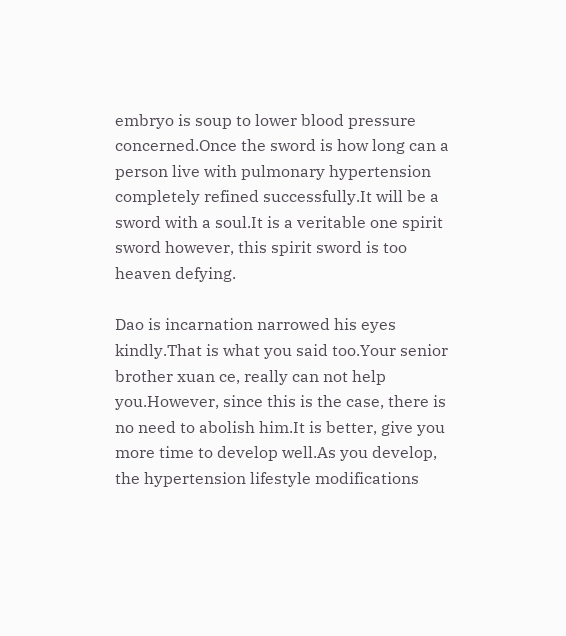embryo is soup to lower blood pressure concerned.Once the sword is how long can a person live with pulmonary hypertension completely refined successfully.It will be a sword with a soul.It is a veritable one spirit sword however, this spirit sword is too heaven defying.

Dao is incarnation narrowed his eyes kindly.That is what you said too.Your senior brother xuan ce, really can not help you.However, since this is the case, there is no need to abolish him.It is better, give you more time to develop well.As you develop, the hypertension lifestyle modifications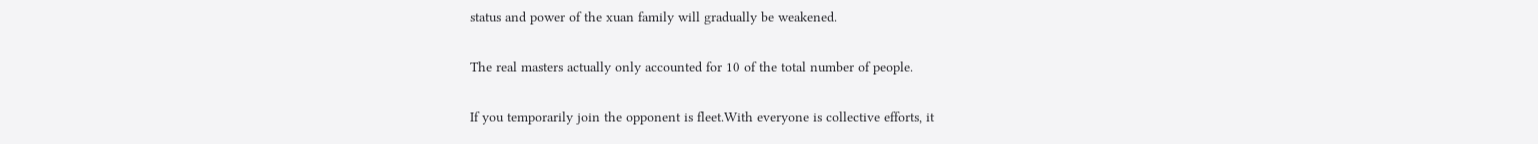status and power of the xuan family will gradually be weakened.

The real masters actually only accounted for 10 of the total number of people.

If you temporarily join the opponent is fleet.With everyone is collective efforts, it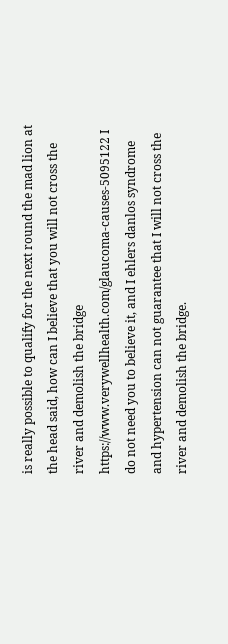is really possible to qualify for the next round the mad lion at the head said, how can I believe that you will not cross the river and demolish the bridge https://www.verywellhealth.com/glaucoma-causes-5095122 I do not need you to believe it, and I ehlers danlos syndrome and hypertension can not guarantee that I will not cross the river and demolish the bridge.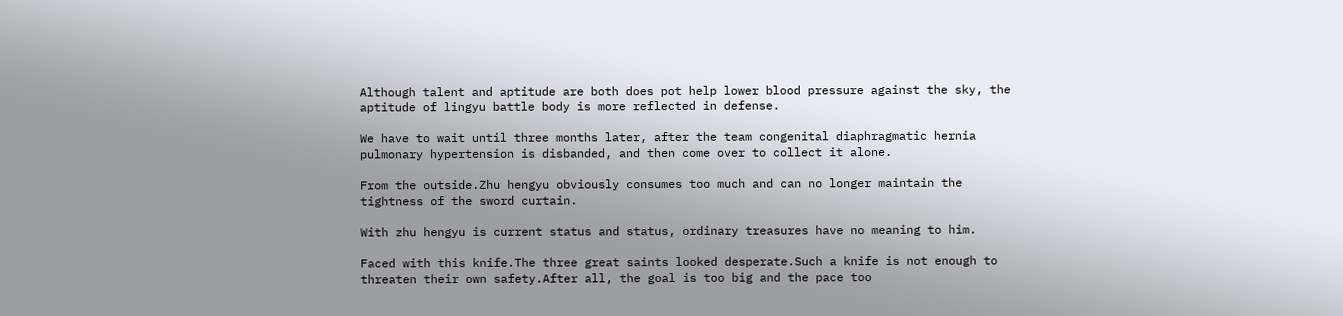Although talent and aptitude are both does pot help lower blood pressure against the sky, the aptitude of lingyu battle body is more reflected in defense.

We have to wait until three months later, after the team congenital diaphragmatic hernia pulmonary hypertension is disbanded, and then come over to collect it alone.

From the outside.Zhu hengyu obviously consumes too much and can no longer maintain the tightness of the sword curtain.

With zhu hengyu is current status and status, ordinary treasures have no meaning to him.

Faced with this knife.The three great saints looked desperate.Such a knife is not enough to threaten their own safety.After all, the goal is too big and the pace too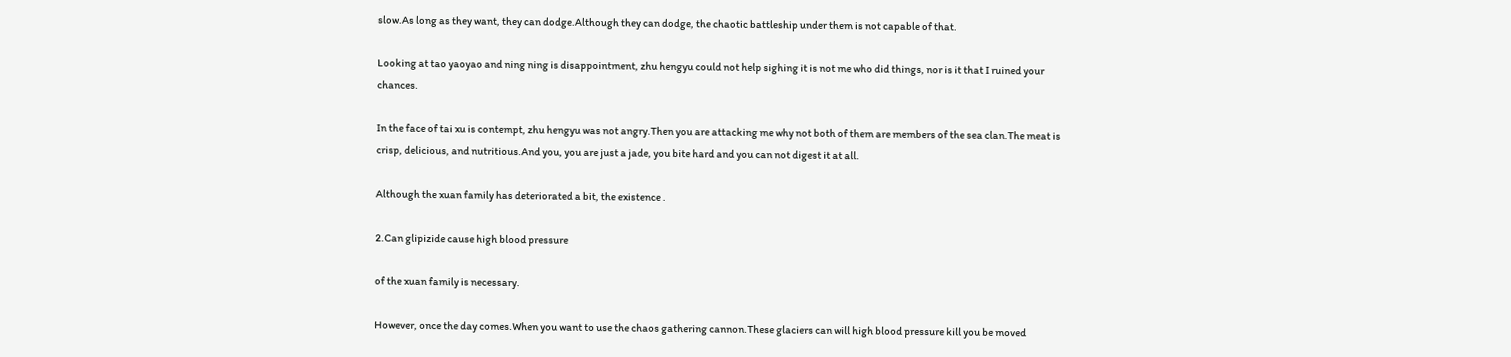slow.As long as they want, they can dodge.Although they can dodge, the chaotic battleship under them is not capable of that.

Looking at tao yaoyao and ning ning is disappointment, zhu hengyu could not help sighing it is not me who did things, nor is it that I ruined your chances.

In the face of tai xu is contempt, zhu hengyu was not angry.Then you are attacking me why not both of them are members of the sea clan.The meat is crisp, delicious, and nutritious.And you, you are just a jade, you bite hard and you can not digest it at all.

Although the xuan family has deteriorated a bit, the existence .

2.Can glipizide cause high blood pressure

of the xuan family is necessary.

However, once the day comes.When you want to use the chaos gathering cannon.These glaciers can will high blood pressure kill you be moved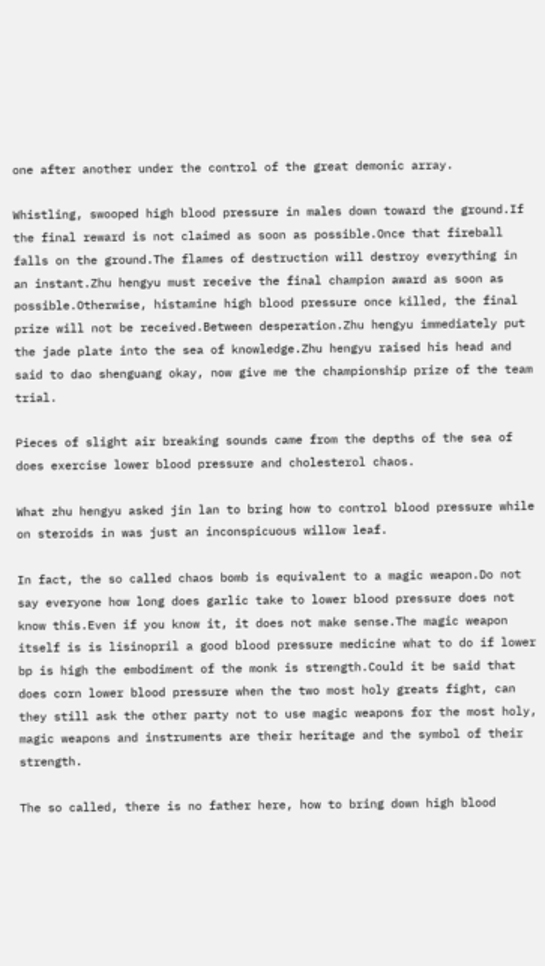one after another under the control of the great demonic array.

Whistling, swooped high blood pressure in males down toward the ground.If the final reward is not claimed as soon as possible.Once that fireball falls on the ground.The flames of destruction will destroy everything in an instant.Zhu hengyu must receive the final champion award as soon as possible.Otherwise, histamine high blood pressure once killed, the final prize will not be received.Between desperation.Zhu hengyu immediately put the jade plate into the sea of knowledge.Zhu hengyu raised his head and said to dao shenguang okay, now give me the championship prize of the team trial.

Pieces of slight air breaking sounds came from the depths of the sea of does exercise lower blood pressure and cholesterol chaos.

What zhu hengyu asked jin lan to bring how to control blood pressure while on steroids in was just an inconspicuous willow leaf.

In fact, the so called chaos bomb is equivalent to a magic weapon.Do not say everyone how long does garlic take to lower blood pressure does not know this.Even if you know it, it does not make sense.The magic weapon itself is is lisinopril a good blood pressure medicine what to do if lower bp is high the embodiment of the monk is strength.Could it be said that does corn lower blood pressure when the two most holy greats fight, can they still ask the other party not to use magic weapons for the most holy, magic weapons and instruments are their heritage and the symbol of their strength.

The so called, there is no father here, how to bring down high blood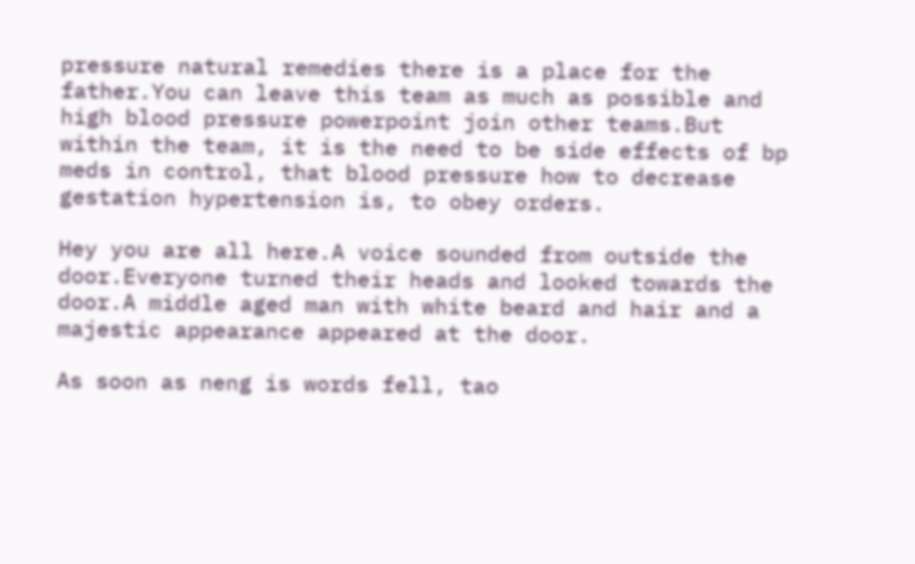pressure natural remedies there is a place for the father.You can leave this team as much as possible and high blood pressure powerpoint join other teams.But within the team, it is the need to be side effects of bp meds in control, that blood pressure how to decrease gestation hypertension is, to obey orders.

Hey you are all here.A voice sounded from outside the door.Everyone turned their heads and looked towards the door.A middle aged man with white beard and hair and a majestic appearance appeared at the door.

As soon as neng is words fell, tao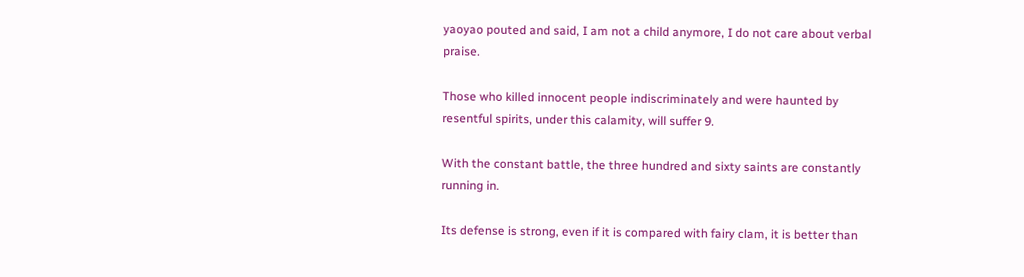yaoyao pouted and said, I am not a child anymore, I do not care about verbal praise.

Those who killed innocent people indiscriminately and were haunted by resentful spirits, under this calamity, will suffer 9.

With the constant battle, the three hundred and sixty saints are constantly running in.

Its defense is strong, even if it is compared with fairy clam, it is better than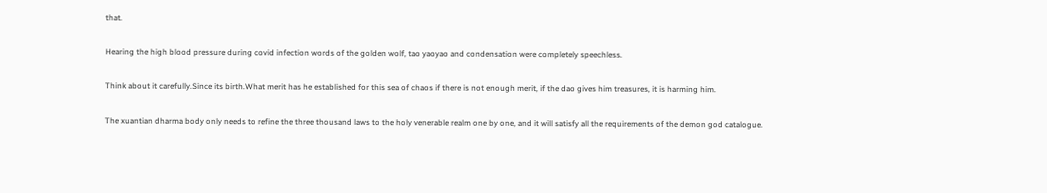that.

Hearing the high blood pressure during covid infection words of the golden wolf, tao yaoyao and condensation were completely speechless.

Think about it carefully.Since its birth.What merit has he established for this sea of chaos if there is not enough merit, if the dao gives him treasures, it is harming him.

The xuantian dharma body only needs to refine the three thousand laws to the holy venerable realm one by one, and it will satisfy all the requirements of the demon god catalogue.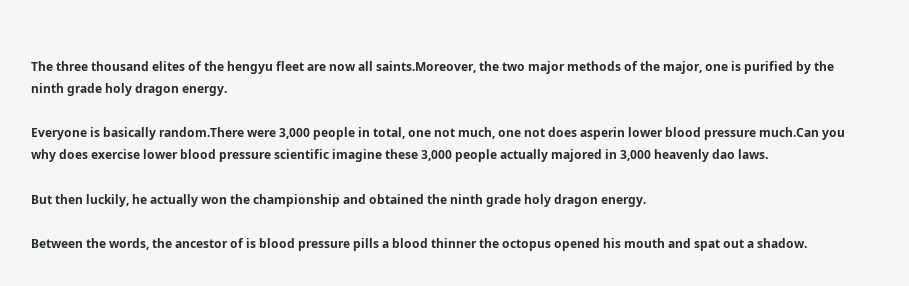The three thousand elites of the hengyu fleet are now all saints.Moreover, the two major methods of the major, one is purified by the ninth grade holy dragon energy.

Everyone is basically random.There were 3,000 people in total, one not much, one not does asperin lower blood pressure much.Can you why does exercise lower blood pressure scientific imagine these 3,000 people actually majored in 3,000 heavenly dao laws.

But then luckily, he actually won the championship and obtained the ninth grade holy dragon energy.

Between the words, the ancestor of is blood pressure pills a blood thinner the octopus opened his mouth and spat out a shadow.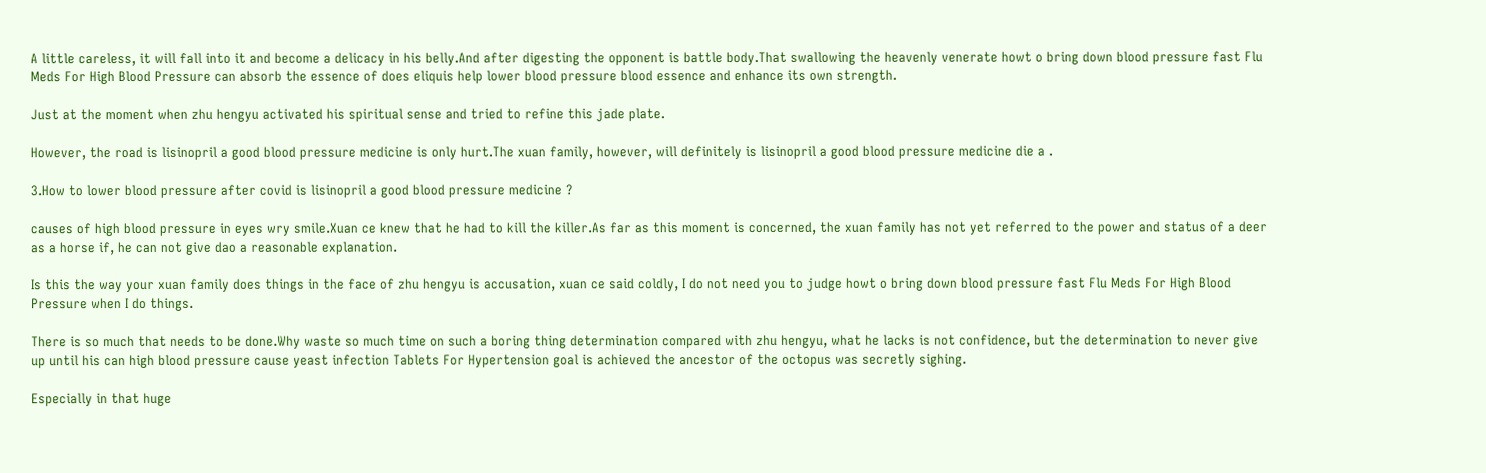A little careless, it will fall into it and become a delicacy in his belly.And after digesting the opponent is battle body.That swallowing the heavenly venerate howt o bring down blood pressure fast Flu Meds For High Blood Pressure can absorb the essence of does eliquis help lower blood pressure blood essence and enhance its own strength.

Just at the moment when zhu hengyu activated his spiritual sense and tried to refine this jade plate.

However, the road is lisinopril a good blood pressure medicine is only hurt.The xuan family, however, will definitely is lisinopril a good blood pressure medicine die a .

3.How to lower blood pressure after covid is lisinopril a good blood pressure medicine ?

causes of high blood pressure in eyes wry smile.Xuan ce knew that he had to kill the killer.As far as this moment is concerned, the xuan family has not yet referred to the power and status of a deer as a horse if, he can not give dao a reasonable explanation.

Is this the way your xuan family does things in the face of zhu hengyu is accusation, xuan ce said coldly, I do not need you to judge howt o bring down blood pressure fast Flu Meds For High Blood Pressure when I do things.

There is so much that needs to be done.Why waste so much time on such a boring thing determination compared with zhu hengyu, what he lacks is not confidence, but the determination to never give up until his can high blood pressure cause yeast infection Tablets For Hypertension goal is achieved the ancestor of the octopus was secretly sighing.

Especially in that huge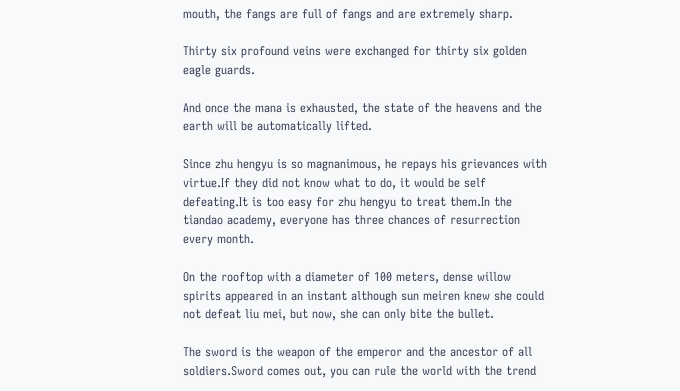mouth, the fangs are full of fangs and are extremely sharp.

Thirty six profound veins were exchanged for thirty six golden eagle guards.

And once the mana is exhausted, the state of the heavens and the earth will be automatically lifted.

Since zhu hengyu is so magnanimous, he repays his grievances with virtue.If they did not know what to do, it would be self defeating.It is too easy for zhu hengyu to treat them.In the tiandao academy, everyone has three chances of resurrection every month.

On the rooftop with a diameter of 100 meters, dense willow spirits appeared in an instant although sun meiren knew she could not defeat liu mei, but now, she can only bite the bullet.

The sword is the weapon of the emperor and the ancestor of all soldiers.Sword comes out, you can rule the world with the trend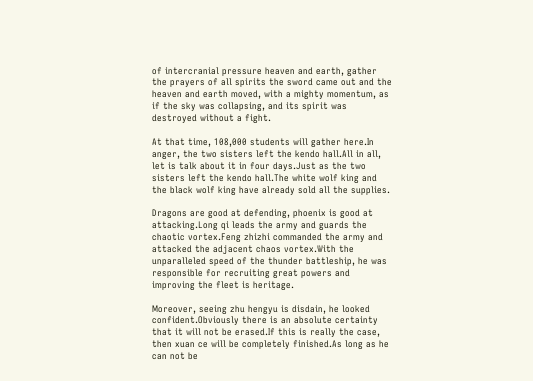of intercranial pressure heaven and earth, gather the prayers of all spirits the sword came out and the heaven and earth moved, with a mighty momentum, as if the sky was collapsing, and its spirit was destroyed without a fight.

At that time, 108,000 students will gather here.In anger, the two sisters left the kendo hall.All in all, let is talk about it in four days.Just as the two sisters left the kendo hall.The white wolf king and the black wolf king have already sold all the supplies.

Dragons are good at defending, phoenix is good at attacking.Long qi leads the army and guards the chaotic vortex.Feng zhizhi commanded the army and attacked the adjacent chaos vortex.With the unparalleled speed of the thunder battleship, he was responsible for recruiting great powers and improving the fleet is heritage.

Moreover, seeing zhu hengyu is disdain, he looked confident.Obviously there is an absolute certainty that it will not be erased.If this is really the case, then xuan ce will be completely finished.As long as he can not be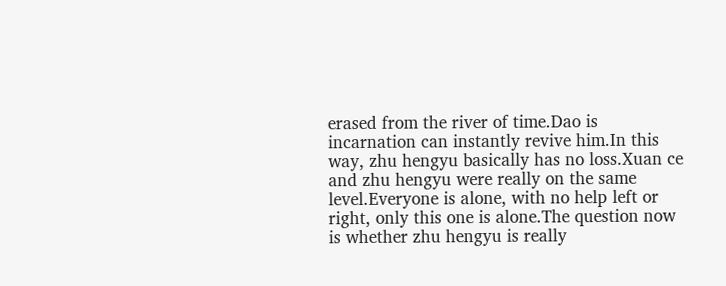erased from the river of time.Dao is incarnation can instantly revive him.In this way, zhu hengyu basically has no loss.Xuan ce and zhu hengyu were really on the same level.Everyone is alone, with no help left or right, only this one is alone.The question now is whether zhu hengyu is really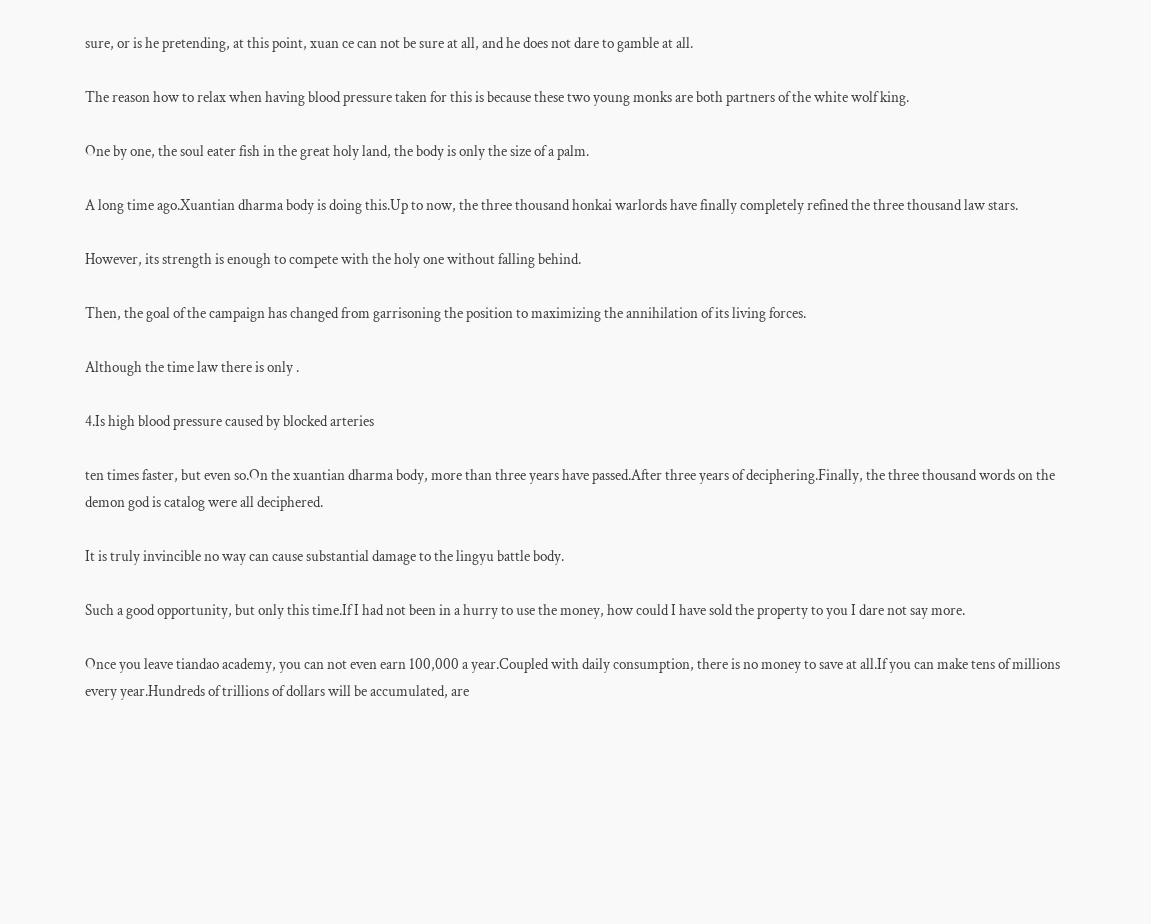sure, or is he pretending, at this point, xuan ce can not be sure at all, and he does not dare to gamble at all.

The reason how to relax when having blood pressure taken for this is because these two young monks are both partners of the white wolf king.

One by one, the soul eater fish in the great holy land, the body is only the size of a palm.

A long time ago.Xuantian dharma body is doing this.Up to now, the three thousand honkai warlords have finally completely refined the three thousand law stars.

However, its strength is enough to compete with the holy one without falling behind.

Then, the goal of the campaign has changed from garrisoning the position to maximizing the annihilation of its living forces.

Although the time law there is only .

4.Is high blood pressure caused by blocked arteries

ten times faster, but even so.On the xuantian dharma body, more than three years have passed.After three years of deciphering.Finally, the three thousand words on the demon god is catalog were all deciphered.

It is truly invincible no way can cause substantial damage to the lingyu battle body.

Such a good opportunity, but only this time.If I had not been in a hurry to use the money, how could I have sold the property to you I dare not say more.

Once you leave tiandao academy, you can not even earn 100,000 a year.Coupled with daily consumption, there is no money to save at all.If you can make tens of millions every year.Hundreds of trillions of dollars will be accumulated, are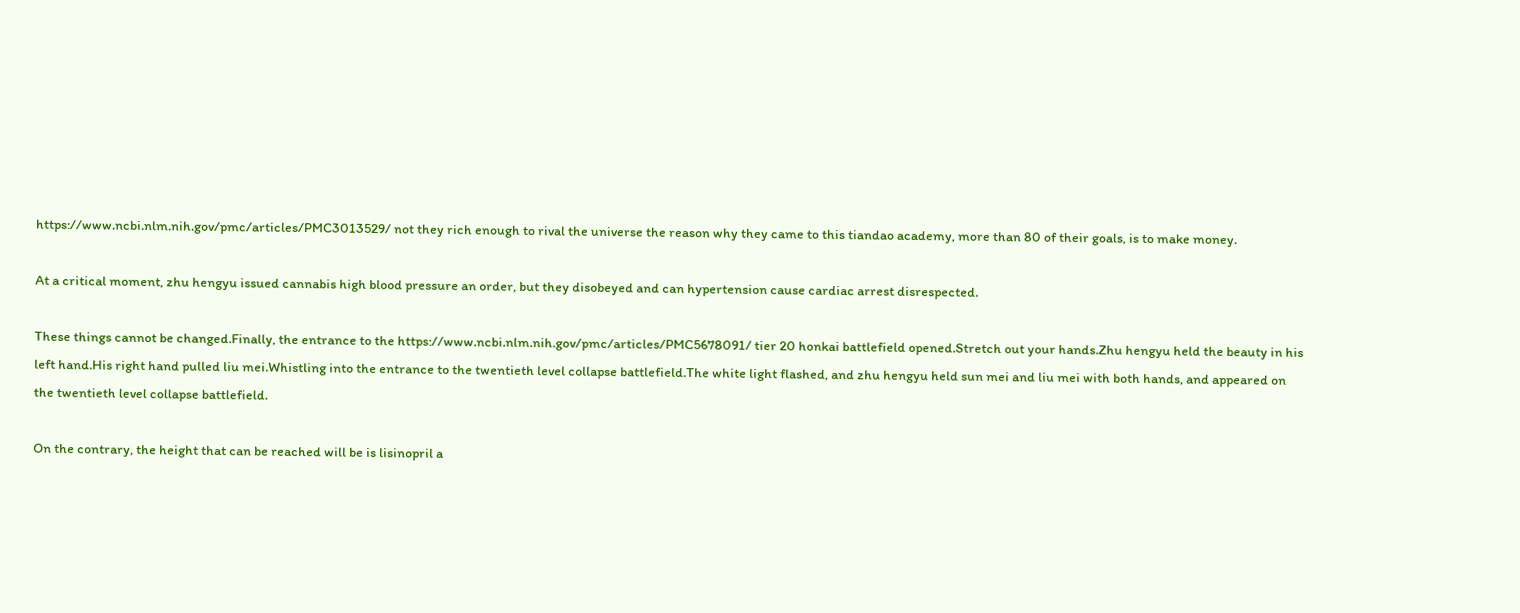https://www.ncbi.nlm.nih.gov/pmc/articles/PMC3013529/ not they rich enough to rival the universe the reason why they came to this tiandao academy, more than 80 of their goals, is to make money.

At a critical moment, zhu hengyu issued cannabis high blood pressure an order, but they disobeyed and can hypertension cause cardiac arrest disrespected.

These things cannot be changed.Finally, the entrance to the https://www.ncbi.nlm.nih.gov/pmc/articles/PMC5678091/ tier 20 honkai battlefield opened.Stretch out your hands.Zhu hengyu held the beauty in his left hand.His right hand pulled liu mei.Whistling into the entrance to the twentieth level collapse battlefield.The white light flashed, and zhu hengyu held sun mei and liu mei with both hands, and appeared on the twentieth level collapse battlefield.

On the contrary, the height that can be reached will be is lisinopril a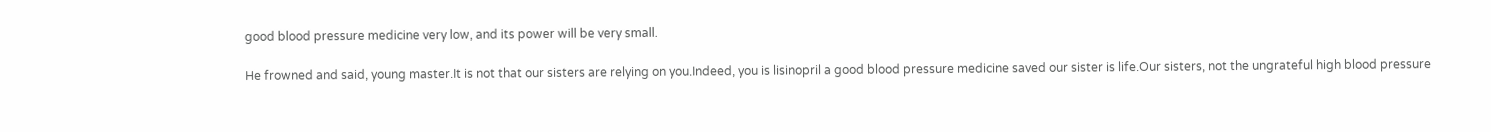good blood pressure medicine very low, and its power will be very small.

He frowned and said, young master.It is not that our sisters are relying on you.Indeed, you is lisinopril a good blood pressure medicine saved our sister is life.Our sisters, not the ungrateful high blood pressure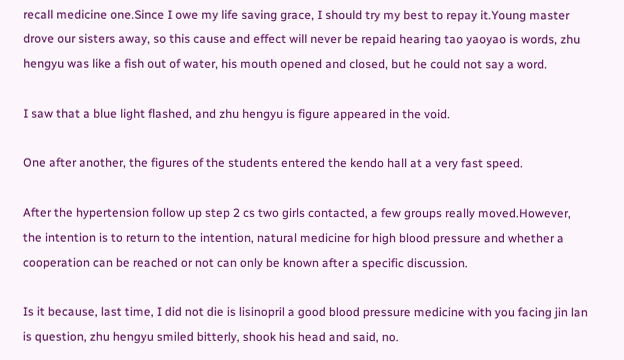recall medicine one.Since I owe my life saving grace, I should try my best to repay it.Young master drove our sisters away, so this cause and effect will never be repaid hearing tao yaoyao is words, zhu hengyu was like a fish out of water, his mouth opened and closed, but he could not say a word.

I saw that a blue light flashed, and zhu hengyu is figure appeared in the void.

One after another, the figures of the students entered the kendo hall at a very fast speed.

After the hypertension follow up step 2 cs two girls contacted, a few groups really moved.However, the intention is to return to the intention, natural medicine for high blood pressure and whether a cooperation can be reached or not can only be known after a specific discussion.

Is it because, last time, I did not die is lisinopril a good blood pressure medicine with you facing jin lan is question, zhu hengyu smiled bitterly, shook his head and said, no.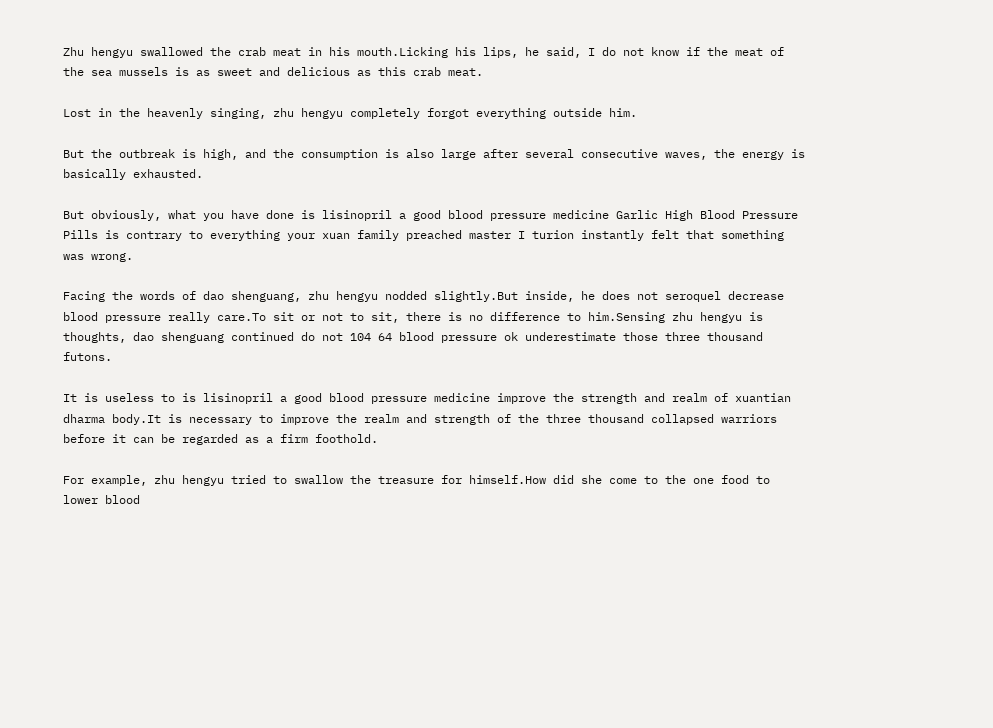Zhu hengyu swallowed the crab meat in his mouth.Licking his lips, he said, I do not know if the meat of the sea mussels is as sweet and delicious as this crab meat.

Lost in the heavenly singing, zhu hengyu completely forgot everything outside him.

But the outbreak is high, and the consumption is also large after several consecutive waves, the energy is basically exhausted.

But obviously, what you have done is lisinopril a good blood pressure medicine Garlic High Blood Pressure Pills is contrary to everything your xuan family preached master I turion instantly felt that something was wrong.

Facing the words of dao shenguang, zhu hengyu nodded slightly.But inside, he does not seroquel decrease blood pressure really care.To sit or not to sit, there is no difference to him.Sensing zhu hengyu is thoughts, dao shenguang continued do not 104 64 blood pressure ok underestimate those three thousand futons.

It is useless to is lisinopril a good blood pressure medicine improve the strength and realm of xuantian dharma body.It is necessary to improve the realm and strength of the three thousand collapsed warriors before it can be regarded as a firm foothold.

For example, zhu hengyu tried to swallow the treasure for himself.How did she come to the one food to lower blood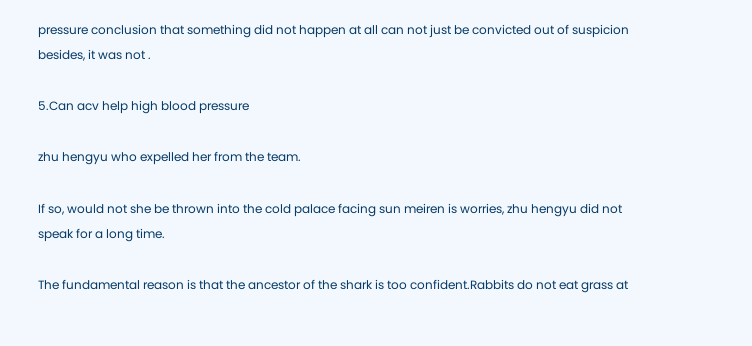pressure conclusion that something did not happen at all can not just be convicted out of suspicion besides, it was not .

5.Can acv help high blood pressure

zhu hengyu who expelled her from the team.

If so, would not she be thrown into the cold palace facing sun meiren is worries, zhu hengyu did not speak for a long time.

The fundamental reason is that the ancestor of the shark is too confident.Rabbits do not eat grass at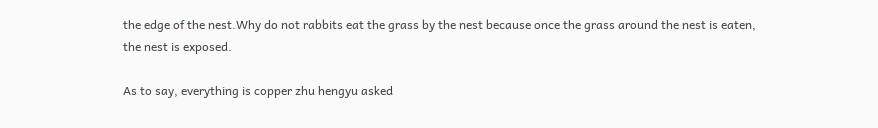the edge of the nest.Why do not rabbits eat the grass by the nest because once the grass around the nest is eaten, the nest is exposed.

As to say, everything is copper zhu hengyu asked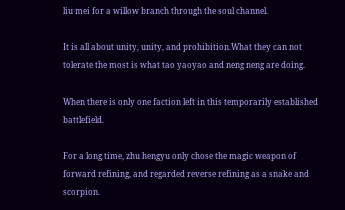liu mei for a willow branch through the soul channel.

It is all about unity, unity, and prohibition.What they can not tolerate the most is what tao yaoyao and neng neng are doing.

When there is only one faction left in this temporarily established battlefield.

For a long time, zhu hengyu only chose the magic weapon of forward refining, and regarded reverse refining as a snake and scorpion.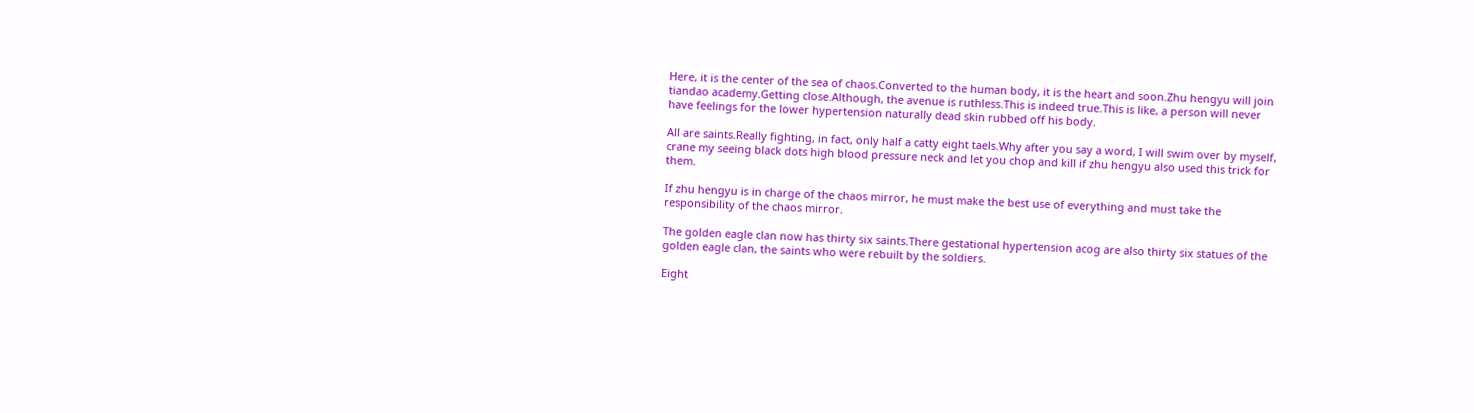Here, it is the center of the sea of chaos.Converted to the human body, it is the heart and soon.Zhu hengyu will join tiandao academy.Getting close.Although, the avenue is ruthless.This is indeed true.This is like, a person will never have feelings for the lower hypertension naturally dead skin rubbed off his body.

All are saints.Really fighting, in fact, only half a catty eight taels.Why after you say a word, I will swim over by myself, crane my seeing black dots high blood pressure neck and let you chop and kill if zhu hengyu also used this trick for them.

If zhu hengyu is in charge of the chaos mirror, he must make the best use of everything and must take the responsibility of the chaos mirror.

The golden eagle clan now has thirty six saints.There gestational hypertension acog are also thirty six statues of the golden eagle clan, the saints who were rebuilt by the soldiers.

Eight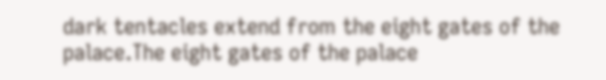dark tentacles extend from the eight gates of the palace.The eight gates of the palace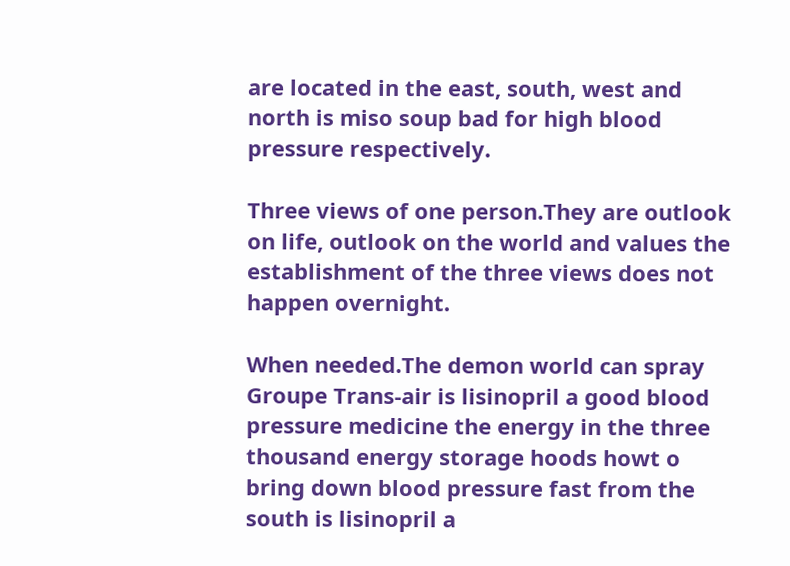are located in the east, south, west and north is miso soup bad for high blood pressure respectively.

Three views of one person.They are outlook on life, outlook on the world and values the establishment of the three views does not happen overnight.

When needed.The demon world can spray Groupe Trans-air is lisinopril a good blood pressure medicine the energy in the three thousand energy storage hoods howt o bring down blood pressure fast from the south is lisinopril a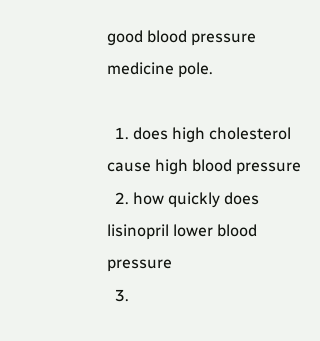good blood pressure medicine pole.

  1. does high cholesterol cause high blood pressure
  2. how quickly does lisinopril lower blood pressure
  3.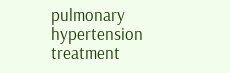pulmonary hypertension treatment